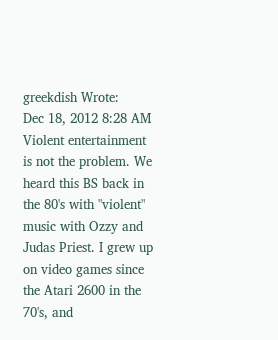greekdish Wrote:
Dec 18, 2012 8:28 AM
Violent entertainment is not the problem. We heard this BS back in the 80's with "violent" music with Ozzy and Judas Priest. I grew up on video games since the Atari 2600 in the 70's, and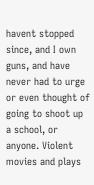havent stopped since, and I own guns, and have never had to urge or even thought of going to shoot up a school, or anyone. Violent movies and plays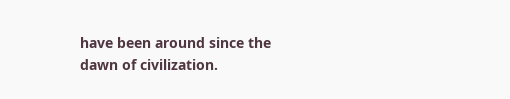have been around since the dawn of civilization.